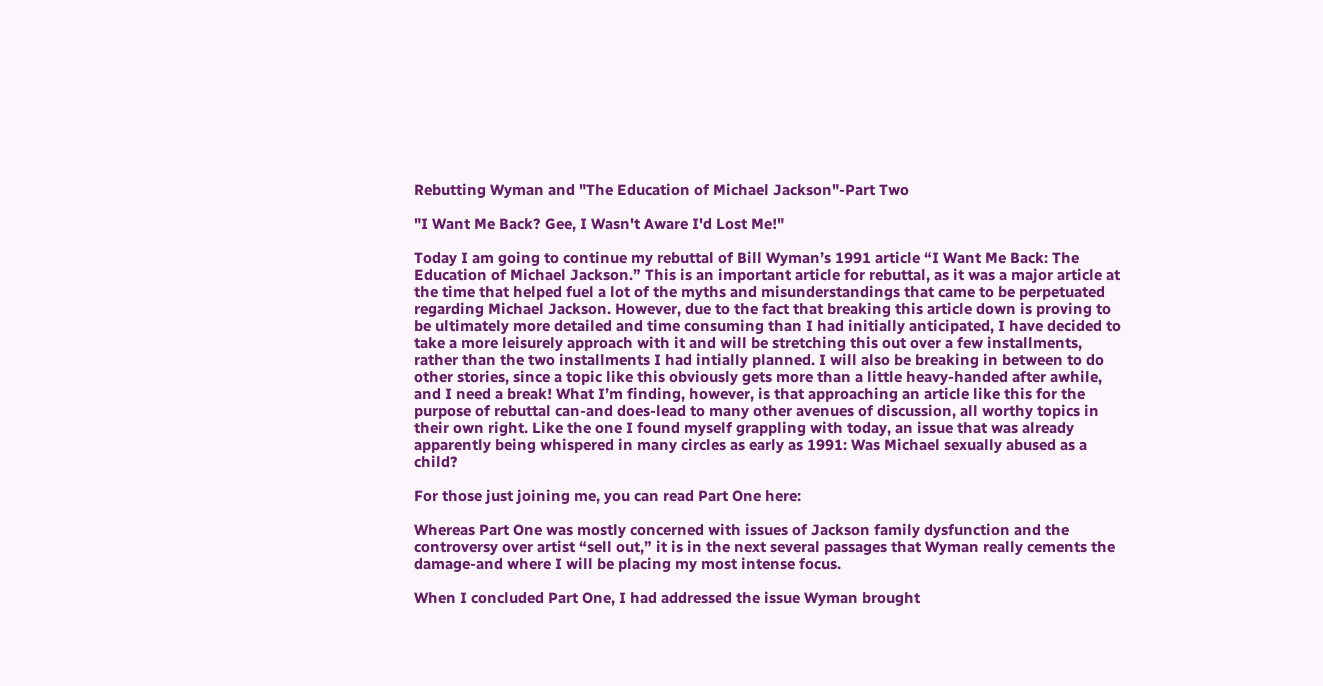Rebutting Wyman and "The Education of Michael Jackson"-Part Two

"I Want Me Back? Gee, I Wasn't Aware I'd Lost Me!"

Today I am going to continue my rebuttal of Bill Wyman’s 1991 article “I Want Me Back: The Education of Michael Jackson.” This is an important article for rebuttal, as it was a major article at the time that helped fuel a lot of the myths and misunderstandings that came to be perpetuated regarding Michael Jackson. However, due to the fact that breaking this article down is proving to be ultimately more detailed and time consuming than I had initially anticipated, I have decided to take a more leisurely approach with it and will be stretching this out over a few installments, rather than the two installments I had intially planned. I will also be breaking in between to do other stories, since a topic like this obviously gets more than a little heavy-handed after awhile, and I need a break! What I’m finding, however, is that approaching an article like this for the purpose of rebuttal can-and does-lead to many other avenues of discussion, all worthy topics in their own right. Like the one I found myself grappling with today, an issue that was already apparently being whispered in many circles as early as 1991: Was Michael sexually abused as a child?

For those just joining me, you can read Part One here:

Whereas Part One was mostly concerned with issues of Jackson family dysfunction and the controversy over artist “sell out,” it is in the next several passages that Wyman really cements the damage-and where I will be placing my most intense focus.

When I concluded Part One, I had addressed the issue Wyman brought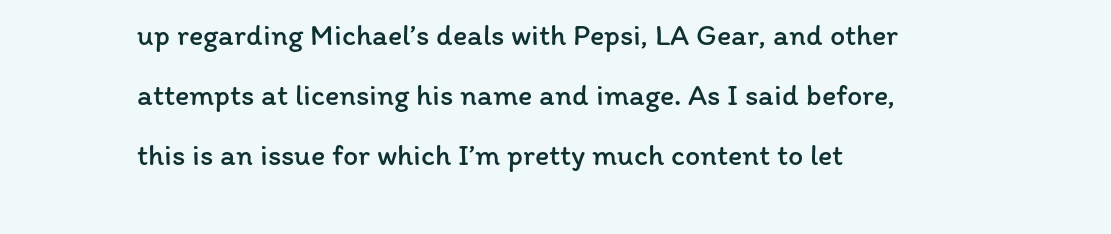up regarding Michael’s deals with Pepsi, LA Gear, and other attempts at licensing his name and image. As I said before, this is an issue for which I’m pretty much content to let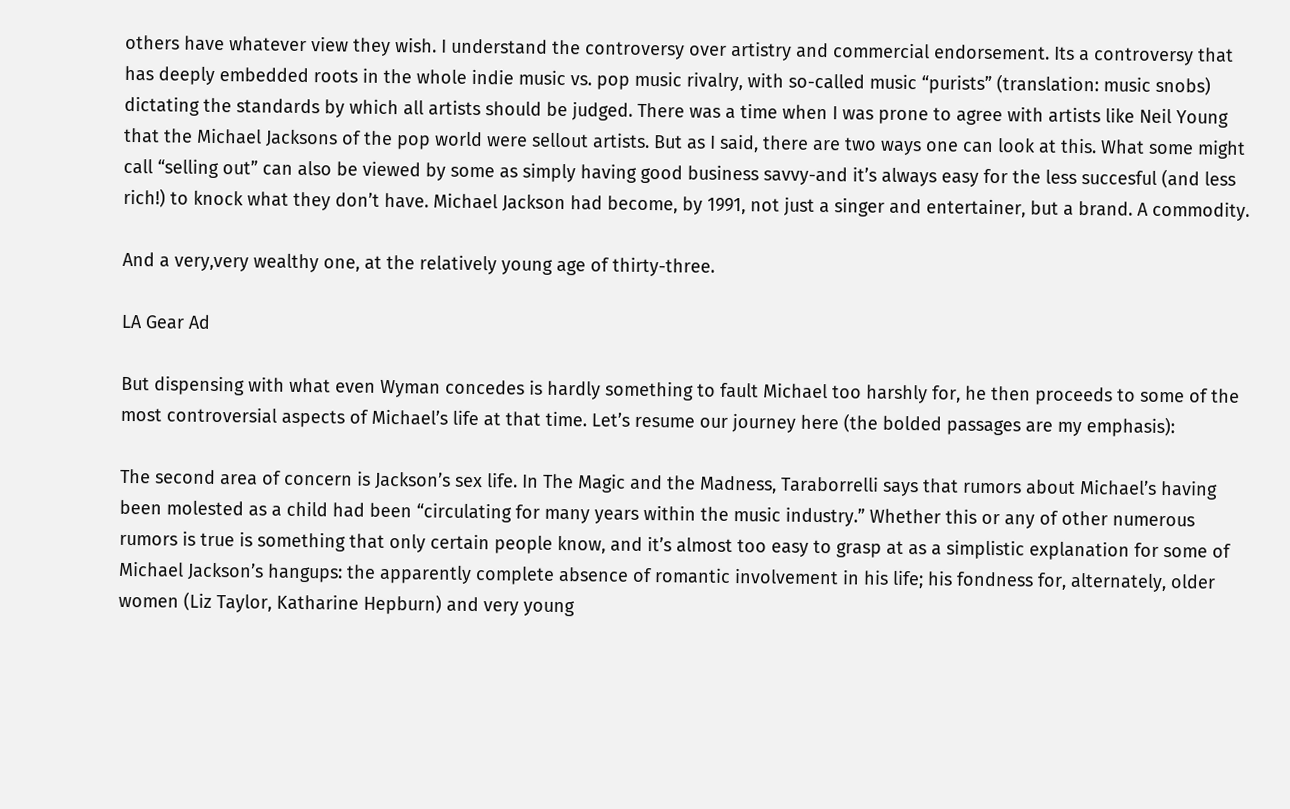others have whatever view they wish. I understand the controversy over artistry and commercial endorsement. Its a controversy that has deeply embedded roots in the whole indie music vs. pop music rivalry, with so-called music “purists” (translation: music snobs) dictating the standards by which all artists should be judged. There was a time when I was prone to agree with artists like Neil Young that the Michael Jacksons of the pop world were sellout artists. But as I said, there are two ways one can look at this. What some might call “selling out” can also be viewed by some as simply having good business savvy-and it’s always easy for the less succesful (and less rich!) to knock what they don’t have. Michael Jackson had become, by 1991, not just a singer and entertainer, but a brand. A commodity.

And a very,very wealthy one, at the relatively young age of thirty-three.

LA Gear Ad

But dispensing with what even Wyman concedes is hardly something to fault Michael too harshly for, he then proceeds to some of the most controversial aspects of Michael’s life at that time. Let’s resume our journey here (the bolded passages are my emphasis):

The second area of concern is Jackson’s sex life. In The Magic and the Madness, Taraborrelli says that rumors about Michael’s having been molested as a child had been “circulating for many years within the music industry.” Whether this or any of other numerous rumors is true is something that only certain people know, and it’s almost too easy to grasp at as a simplistic explanation for some of Michael Jackson’s hangups: the apparently complete absence of romantic involvement in his life; his fondness for, alternately, older women (Liz Taylor, Katharine Hepburn) and very young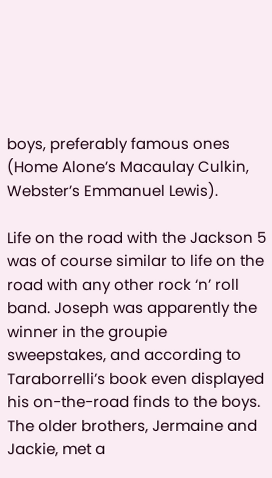boys, preferably famous ones (Home Alone’s Macaulay Culkin, Webster’s Emmanuel Lewis).

Life on the road with the Jackson 5 was of course similar to life on the road with any other rock ‘n’ roll band. Joseph was apparently the winner in the groupie sweepstakes, and according to Taraborrelli’s book even displayed his on-the-road finds to the boys. The older brothers, Jermaine and Jackie, met a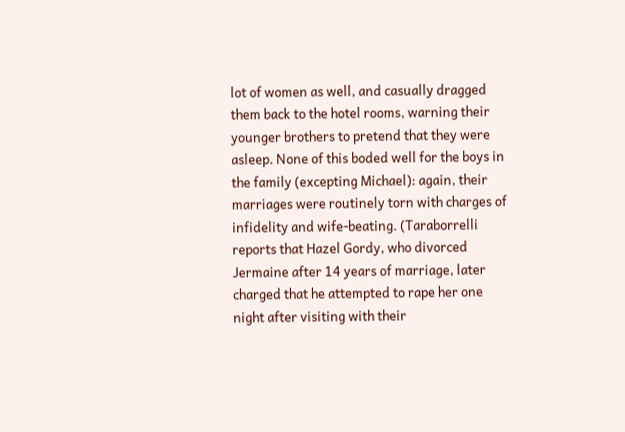lot of women as well, and casually dragged them back to the hotel rooms, warning their younger brothers to pretend that they were asleep. None of this boded well for the boys in the family (excepting Michael): again, their marriages were routinely torn with charges of infidelity and wife-beating. (Taraborrelli reports that Hazel Gordy, who divorced Jermaine after 14 years of marriage, later charged that he attempted to rape her one night after visiting with their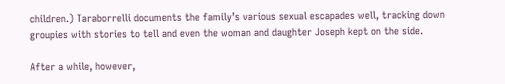children.) Taraborrelli documents the family’s various sexual escapades well, tracking down groupies with stories to tell and even the woman and daughter Joseph kept on the side.

After a while, however,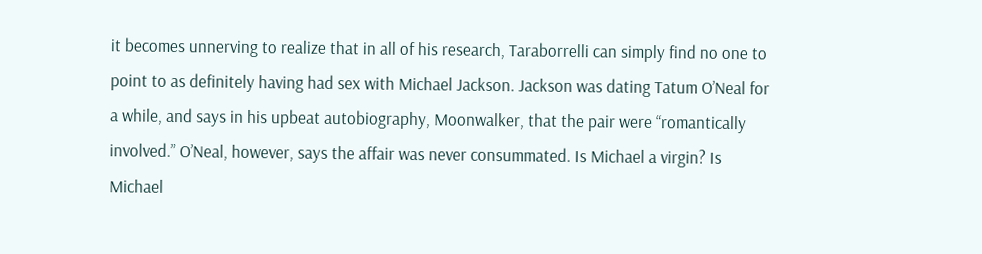it becomes unnerving to realize that in all of his research, Taraborrelli can simply find no one to point to as definitely having had sex with Michael Jackson. Jackson was dating Tatum O’Neal for a while, and says in his upbeat autobiography, Moonwalker, that the pair were “romantically involved.” O’Neal, however, says the affair was never consummated. Is Michael a virgin? Is Michael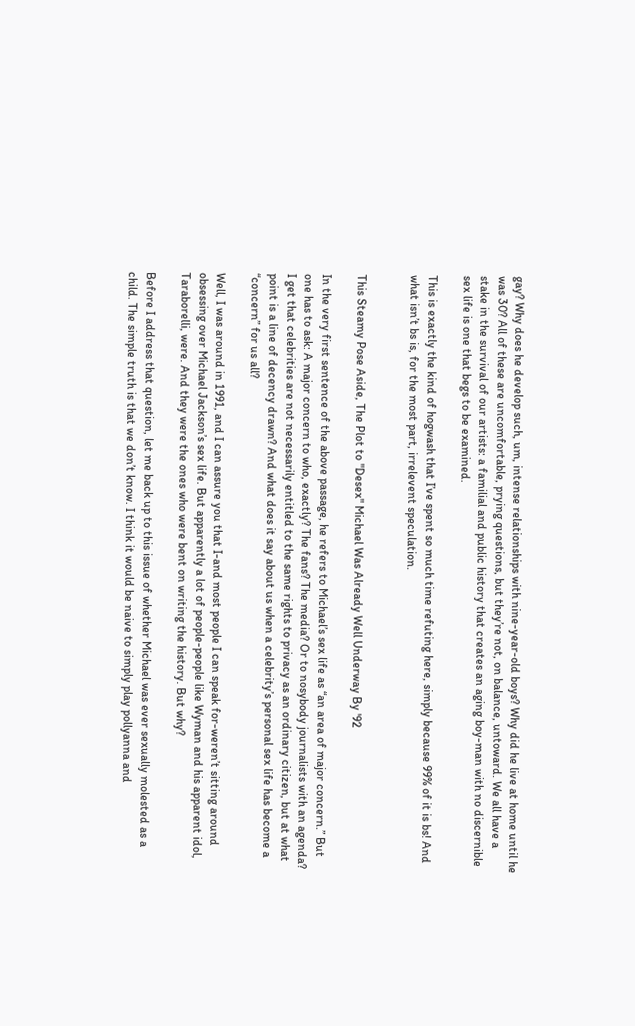gay? Why does he develop such, um, intense relationships with nine-year-old boys? Why did he live at home until he was 30? All of these are uncomfortable, prying questions, but they’re not, on balance, untoward. We all have a stake in the survival of our artists: a familial and public history that creates an aging boy-man with no discernible sex life is one that begs to be examined.

This is exactly the kind of hogwash that I’ve spent so much time refuting here, simply because 99% of it is bs! And what isn’t bs is, for the most part, irrelevent speculation.


This Steamy Pose Aside, The Plot to "Desex" Michael Was Already Well Underway By '92

In the very first sentence of the above passage, he refers to Michael’s sex life as “an area of major concern.” But one has to ask: A major concern to who, exactly? The fans? The media? Or to nosybody journalists with an agenda? I get that celebrities are not necessarily entitled to the same rights to privacy as an ordinary citizen, but at what point is a line of decency drawn? And what does it say about us when a celebrity’s personal sex life has become a “concern” for us all?

Well, I was around in 1991, and I can assure you that I-and most people I can speak for-weren’t sitting around obsessing over Michael Jackson’s sex life. But apparently a lot of people-people like Wyman and his apparent idol, Taraborelli, were. And they were the ones who were bent on writing the history. But why?

Before I address that question, let me back up to this issue of whether Michael was ever sexually molested as a child. The simple truth is that we don’t know. I think it would be naive to simply play pollyanna and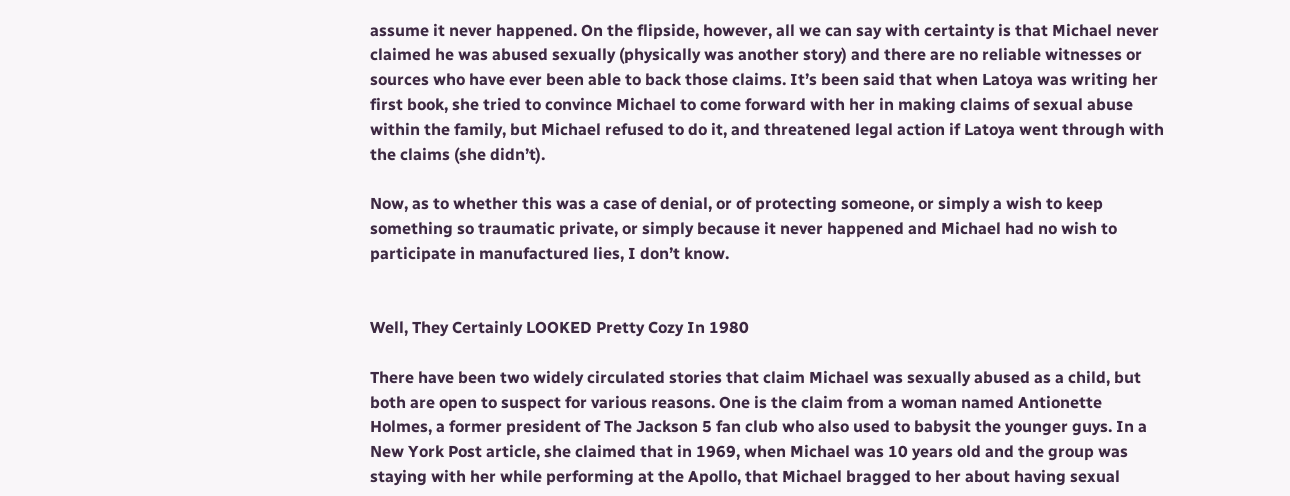assume it never happened. On the flipside, however, all we can say with certainty is that Michael never claimed he was abused sexually (physically was another story) and there are no reliable witnesses or sources who have ever been able to back those claims. It’s been said that when Latoya was writing her first book, she tried to convince Michael to come forward with her in making claims of sexual abuse within the family, but Michael refused to do it, and threatened legal action if Latoya went through with the claims (she didn’t).

Now, as to whether this was a case of denial, or of protecting someone, or simply a wish to keep something so traumatic private, or simply because it never happened and Michael had no wish to participate in manufactured lies, I don’t know.


Well, They Certainly LOOKED Pretty Cozy In 1980

There have been two widely circulated stories that claim Michael was sexually abused as a child, but both are open to suspect for various reasons. One is the claim from a woman named Antionette Holmes, a former president of The Jackson 5 fan club who also used to babysit the younger guys. In a New York Post article, she claimed that in 1969, when Michael was 10 years old and the group was staying with her while performing at the Apollo, that Michael bragged to her about having sexual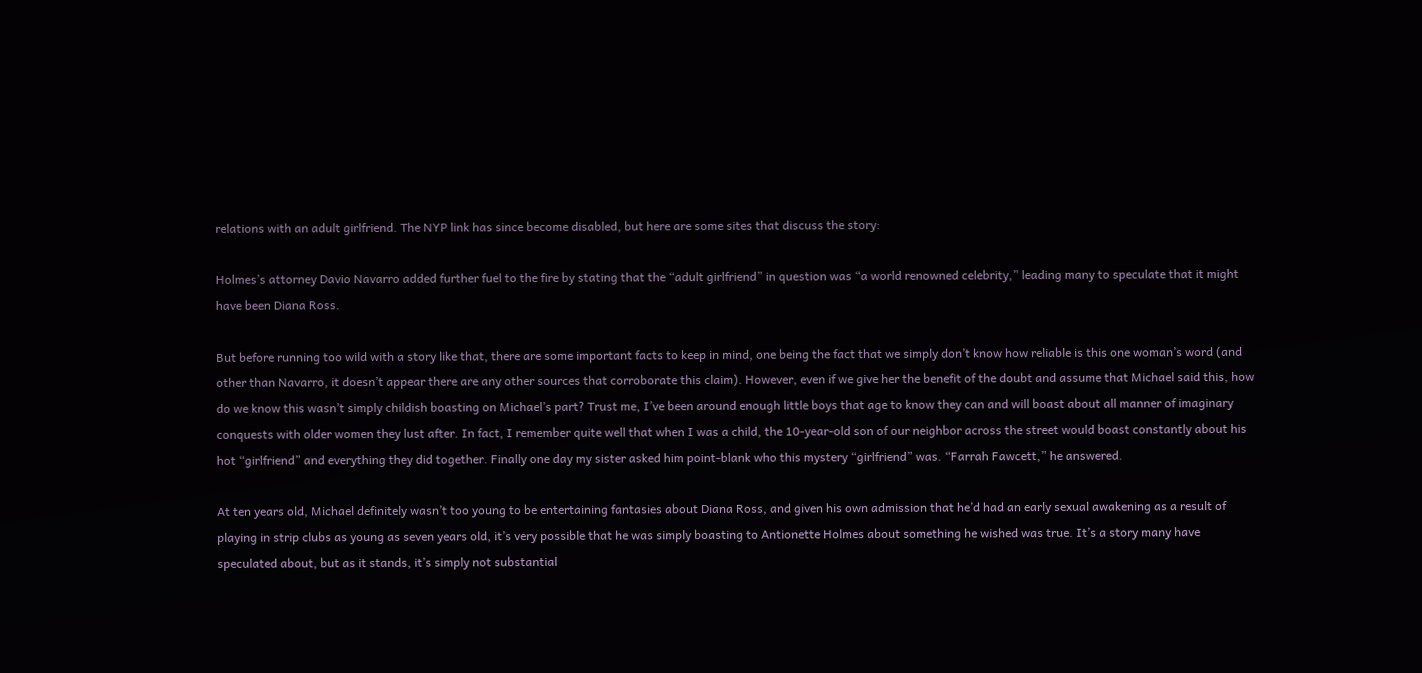relations with an adult girlfriend. The NYP link has since become disabled, but here are some sites that discuss the story:

Holmes’s attorney Davio Navarro added further fuel to the fire by stating that the “adult girlfriend” in question was “a world renowned celebrity,” leading many to speculate that it might have been Diana Ross.

But before running too wild with a story like that, there are some important facts to keep in mind, one being the fact that we simply don’t know how reliable is this one woman’s word (and other than Navarro, it doesn’t appear there are any other sources that corroborate this claim). However, even if we give her the benefit of the doubt and assume that Michael said this, how do we know this wasn’t simply childish boasting on Michael’s part? Trust me, I’ve been around enough little boys that age to know they can and will boast about all manner of imaginary conquests with older women they lust after. In fact, I remember quite well that when I was a child, the 10-year-old son of our neighbor across the street would boast constantly about his hot “girlfriend” and everything they did together. Finally one day my sister asked him point-blank who this mystery “girlfriend” was. “Farrah Fawcett,” he answered.

At ten years old, Michael definitely wasn’t too young to be entertaining fantasies about Diana Ross, and given his own admission that he’d had an early sexual awakening as a result of playing in strip clubs as young as seven years old, it’s very possible that he was simply boasting to Antionette Holmes about something he wished was true. It’s a story many have speculated about, but as it stands, it’s simply not substantial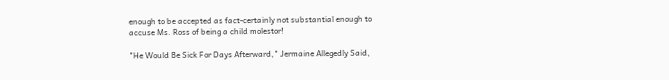enough to be accepted as fact-certainly not substantial enough to accuse Ms. Ross of being a child molestor!

"He Would Be Sick For Days Afterward," Jermaine Allegedly Said,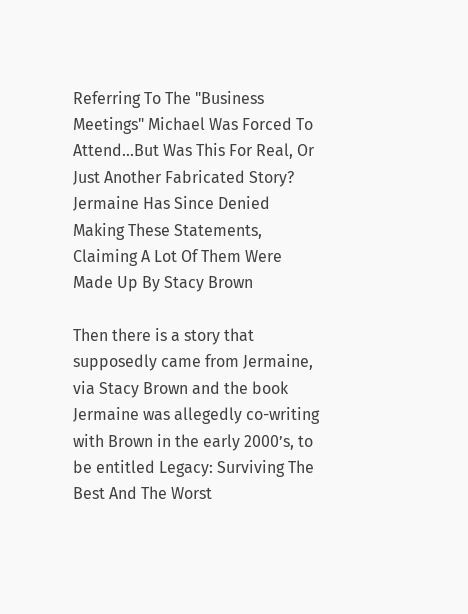Referring To The "Business Meetings" Michael Was Forced To Attend...But Was This For Real, Or Just Another Fabricated Story? Jermaine Has Since Denied Making These Statements, Claiming A Lot Of Them Were Made Up By Stacy Brown

Then there is a story that supposedly came from Jermaine, via Stacy Brown and the book Jermaine was allegedly co-writing with Brown in the early 2000’s, to be entitled Legacy: Surviving The Best And The Worst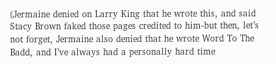(Jermaine denied on Larry King that he wrote this, and said Stacy Brown faked those pages credited to him-but then, let’s not forget, Jermaine also denied that he wrote Word To The Badd, and I’ve always had a personally hard time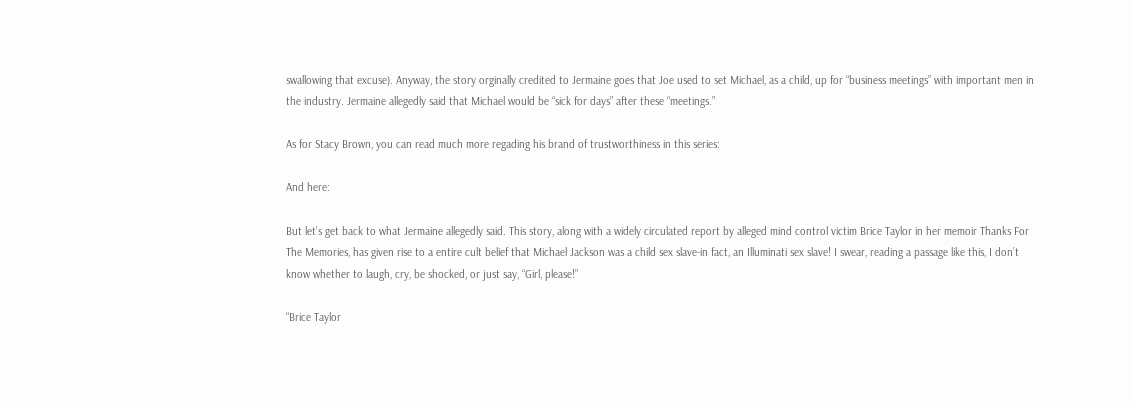swallowing that excuse). Anyway, the story orginally credited to Jermaine goes that Joe used to set Michael, as a child, up for “business meetings” with important men in the industry. Jermaine allegedly said that Michael would be “sick for days” after these “meetings.”

As for Stacy Brown, you can read much more regading his brand of trustworthiness in this series:

And here:

But let’s get back to what Jermaine allegedly said. This story, along with a widely circulated report by alleged mind control victim Brice Taylor in her memoir Thanks For The Memories, has given rise to a entire cult belief that Michael Jackson was a child sex slave-in fact, an Illuminati sex slave! I swear, reading a passage like this, I don’t know whether to laugh, cry, be shocked, or just say, “Girl, please!”

“Brice Taylor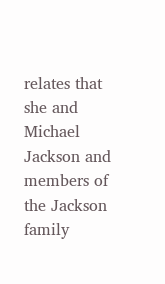relates that she and Michael Jackson and members of the Jackson family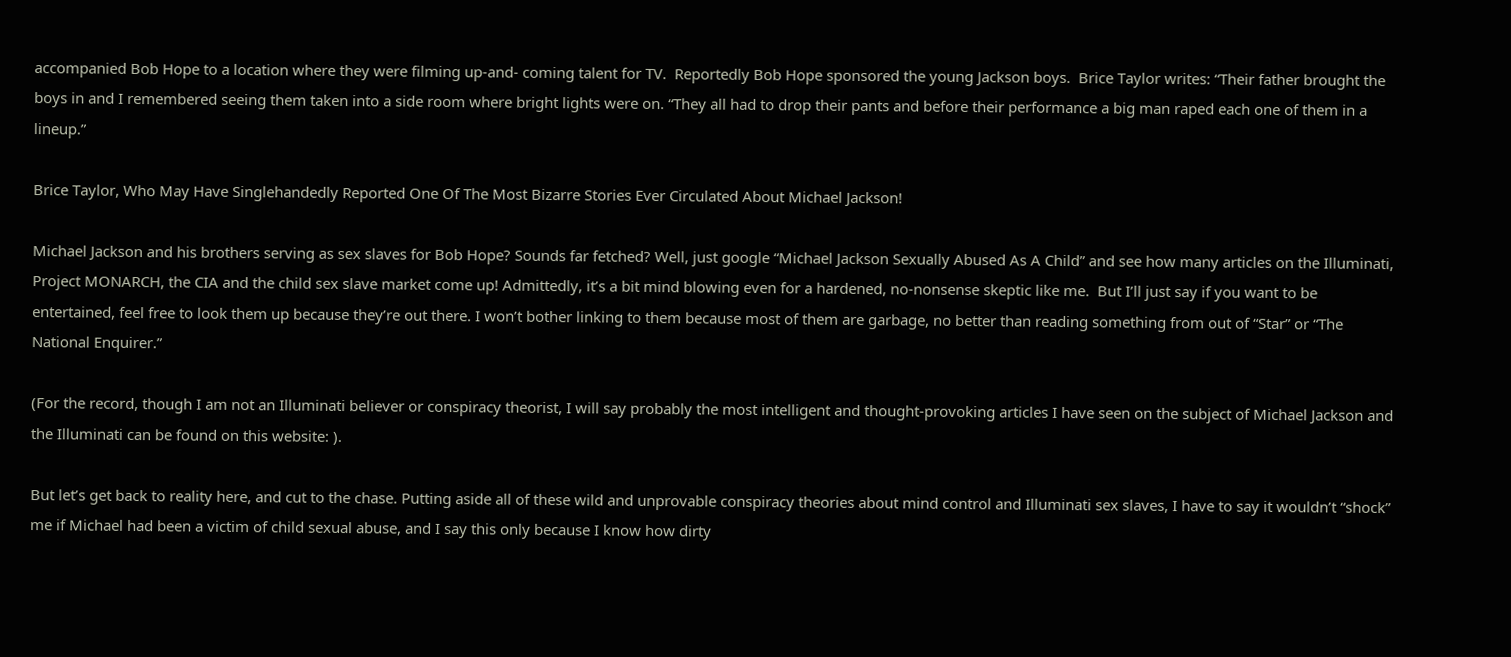accompanied Bob Hope to a location where they were filming up-and- coming talent for TV.  Reportedly Bob Hope sponsored the young Jackson boys.  Brice Taylor writes: “Their father brought the boys in and I remembered seeing them taken into a side room where bright lights were on. “They all had to drop their pants and before their performance a big man raped each one of them in a lineup.”

Brice Taylor, Who May Have Singlehandedly Reported One Of The Most Bizarre Stories Ever Circulated About Michael Jackson!

Michael Jackson and his brothers serving as sex slaves for Bob Hope? Sounds far fetched? Well, just google “Michael Jackson Sexually Abused As A Child” and see how many articles on the Illuminati, Project MONARCH, the CIA and the child sex slave market come up! Admittedly, it’s a bit mind blowing even for a hardened, no-nonsense skeptic like me.  But I’ll just say if you want to be entertained, feel free to look them up because they’re out there. I won’t bother linking to them because most of them are garbage, no better than reading something from out of “Star” or “The National Enquirer.”

(For the record, though I am not an Illuminati believer or conspiracy theorist, I will say probably the most intelligent and thought-provoking articles I have seen on the subject of Michael Jackson and the Illuminati can be found on this website: ).

But let’s get back to reality here, and cut to the chase. Putting aside all of these wild and unprovable conspiracy theories about mind control and Illuminati sex slaves, I have to say it wouldn’t “shock” me if Michael had been a victim of child sexual abuse, and I say this only because I know how dirty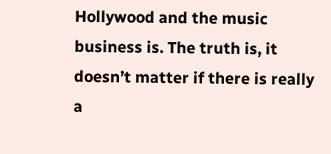Hollywood and the music business is. The truth is, it doesn’t matter if there is really a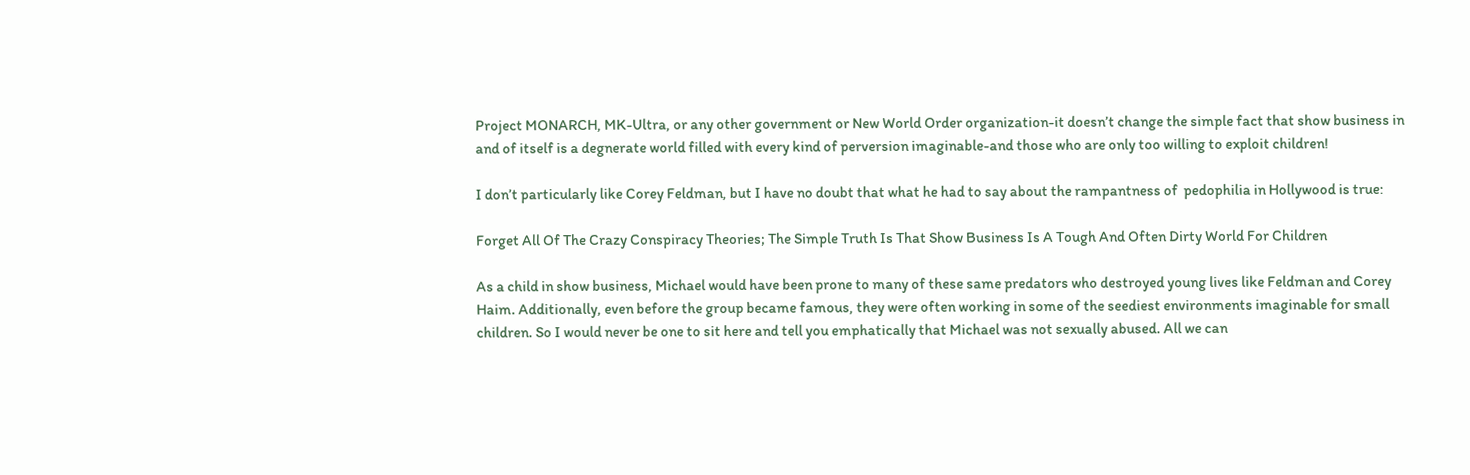Project MONARCH, MK-Ultra, or any other government or New World Order organization-it doesn’t change the simple fact that show business in and of itself is a degnerate world filled with every kind of perversion imaginable-and those who are only too willing to exploit children!

I don’t particularly like Corey Feldman, but I have no doubt that what he had to say about the rampantness of  pedophilia in Hollywood is true:

Forget All Of The Crazy Conspiracy Theories; The Simple Truth Is That Show Business Is A Tough And Often Dirty World For Children

As a child in show business, Michael would have been prone to many of these same predators who destroyed young lives like Feldman and Corey Haim. Additionally, even before the group became famous, they were often working in some of the seediest environments imaginable for small children. So I would never be one to sit here and tell you emphatically that Michael was not sexually abused. All we can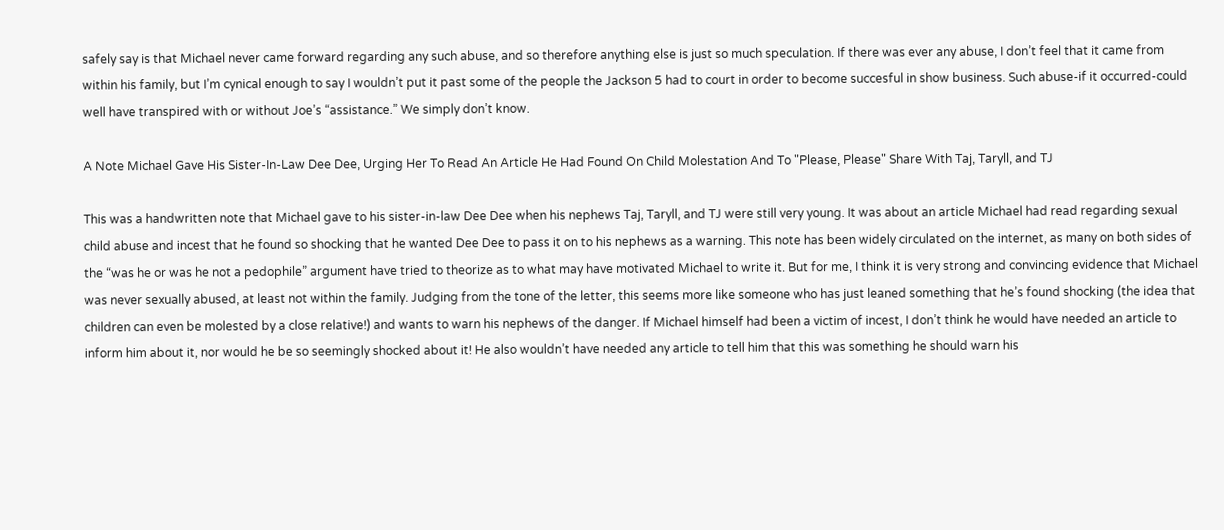safely say is that Michael never came forward regarding any such abuse, and so therefore anything else is just so much speculation. If there was ever any abuse, I don’t feel that it came from within his family, but I’m cynical enough to say I wouldn’t put it past some of the people the Jackson 5 had to court in order to become succesful in show business. Such abuse-if it occurred-could well have transpired with or without Joe’s “assistance.” We simply don’t know.

A Note Michael Gave His Sister-In-Law Dee Dee, Urging Her To Read An Article He Had Found On Child Molestation And To "Please, Please" Share With Taj, Taryll, and TJ

This was a handwritten note that Michael gave to his sister-in-law Dee Dee when his nephews Taj, Taryll, and TJ were still very young. It was about an article Michael had read regarding sexual child abuse and incest that he found so shocking that he wanted Dee Dee to pass it on to his nephews as a warning. This note has been widely circulated on the internet, as many on both sides of the “was he or was he not a pedophile” argument have tried to theorize as to what may have motivated Michael to write it. But for me, I think it is very strong and convincing evidence that Michael was never sexually abused, at least not within the family. Judging from the tone of the letter, this seems more like someone who has just leaned something that he’s found shocking (the idea that children can even be molested by a close relative!) and wants to warn his nephews of the danger. If Michael himself had been a victim of incest, I don’t think he would have needed an article to inform him about it, nor would he be so seemingly shocked about it! He also wouldn’t have needed any article to tell him that this was something he should warn his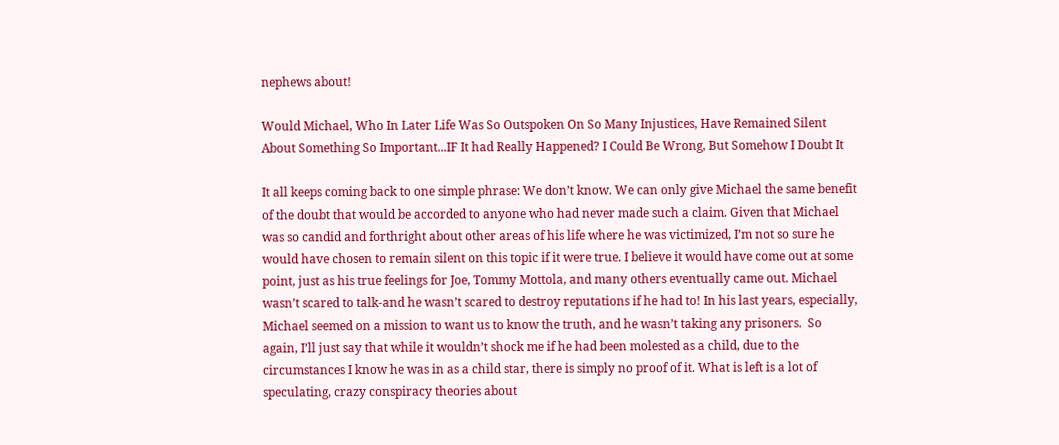nephews about!

Would Michael, Who In Later Life Was So Outspoken On So Many Injustices, Have Remained Silent About Something So Important...IF It had Really Happened? I Could Be Wrong, But Somehow I Doubt It

It all keeps coming back to one simple phrase: We don’t know. We can only give Michael the same benefit of the doubt that would be accorded to anyone who had never made such a claim. Given that Michael was so candid and forthright about other areas of his life where he was victimized, I’m not so sure he would have chosen to remain silent on this topic if it were true. I believe it would have come out at some point, just as his true feelings for Joe, Tommy Mottola, and many others eventually came out. Michael wasn’t scared to talk-and he wasn’t scared to destroy reputations if he had to! In his last years, especially, Michael seemed on a mission to want us to know the truth, and he wasn’t taking any prisoners.  So again, I’ll just say that while it wouldn’t shock me if he had been molested as a child, due to the circumstances I know he was in as a child star, there is simply no proof of it. What is left is a lot of speculating, crazy conspiracy theories about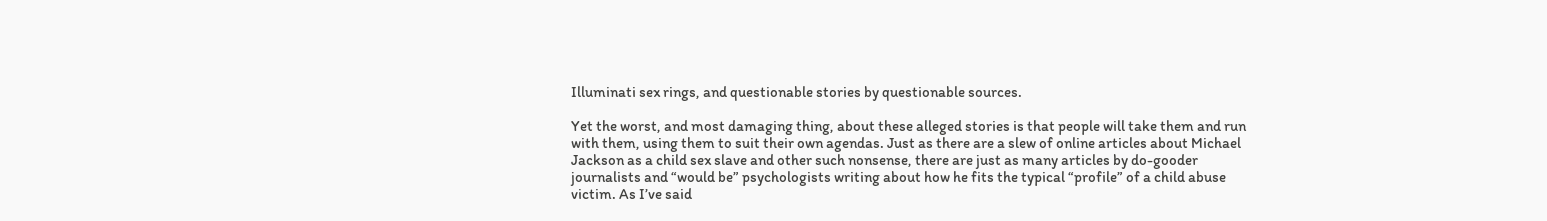Illuminati sex rings, and questionable stories by questionable sources.

Yet the worst, and most damaging thing, about these alleged stories is that people will take them and run with them, using them to suit their own agendas. Just as there are a slew of online articles about Michael Jackson as a child sex slave and other such nonsense, there are just as many articles by do-gooder journalists and “would be” psychologists writing about how he fits the typical “profile” of a child abuse victim. As I’ve said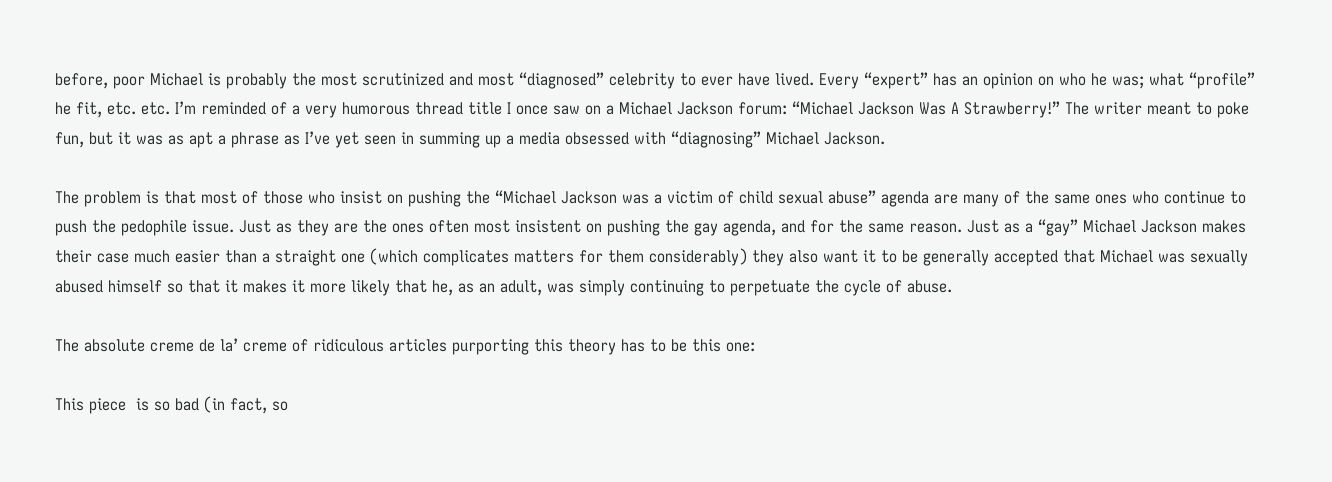before, poor Michael is probably the most scrutinized and most “diagnosed” celebrity to ever have lived. Every “expert” has an opinion on who he was; what “profile” he fit, etc. etc. I’m reminded of a very humorous thread title I once saw on a Michael Jackson forum: “Michael Jackson Was A Strawberry!” The writer meant to poke fun, but it was as apt a phrase as I’ve yet seen in summing up a media obsessed with “diagnosing” Michael Jackson.

The problem is that most of those who insist on pushing the “Michael Jackson was a victim of child sexual abuse” agenda are many of the same ones who continue to push the pedophile issue. Just as they are the ones often most insistent on pushing the gay agenda, and for the same reason. Just as a “gay” Michael Jackson makes their case much easier than a straight one (which complicates matters for them considerably) they also want it to be generally accepted that Michael was sexually abused himself so that it makes it more likely that he, as an adult, was simply continuing to perpetuate the cycle of abuse.

The absolute creme de la’ creme of ridiculous articles purporting this theory has to be this one:

This piece  is so bad (in fact, so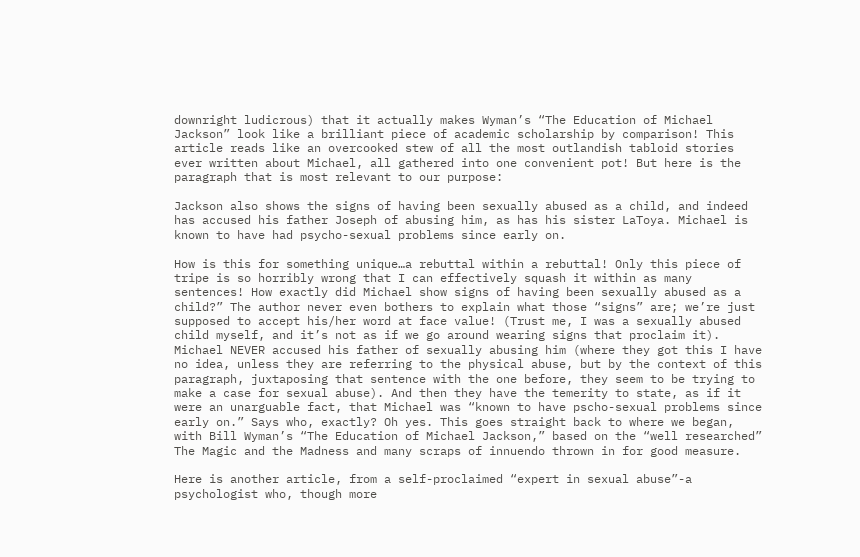downright ludicrous) that it actually makes Wyman’s “The Education of Michael Jackson” look like a brilliant piece of academic scholarship by comparison! This article reads like an overcooked stew of all the most outlandish tabloid stories ever written about Michael, all gathered into one convenient pot! But here is the paragraph that is most relevant to our purpose:

Jackson also shows the signs of having been sexually abused as a child, and indeed has accused his father Joseph of abusing him, as has his sister LaToya. Michael is known to have had psycho-sexual problems since early on.

How is this for something unique…a rebuttal within a rebuttal! Only this piece of tripe is so horribly wrong that I can effectively squash it within as many sentences! How exactly did Michael show signs of having been sexually abused as a child?” The author never even bothers to explain what those “signs” are; we’re just supposed to accept his/her word at face value! (Trust me, I was a sexually abused child myself, and it’s not as if we go around wearing signs that proclaim it). Michael NEVER accused his father of sexually abusing him (where they got this I have no idea, unless they are referring to the physical abuse, but by the context of this paragraph, juxtaposing that sentence with the one before, they seem to be trying to make a case for sexual abuse). And then they have the temerity to state, as if it were an unarguable fact, that Michael was “known to have pscho-sexual problems since early on.” Says who, exactly? Oh yes. This goes straight back to where we began, with Bill Wyman’s “The Education of Michael Jackson,” based on the “well researched” The Magic and the Madness and many scraps of innuendo thrown in for good measure.

Here is another article, from a self-proclaimed “expert in sexual abuse”-a psychologist who, though more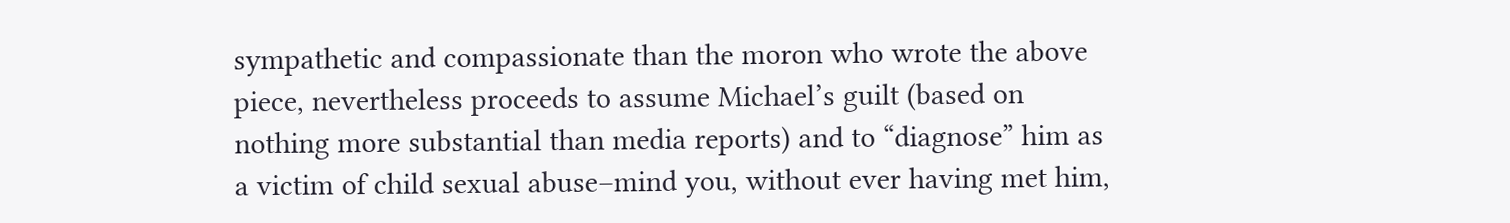sympathetic and compassionate than the moron who wrote the above piece, nevertheless proceeds to assume Michael’s guilt (based on nothing more substantial than media reports) and to “diagnose” him as a victim of child sexual abuse–mind you, without ever having met him,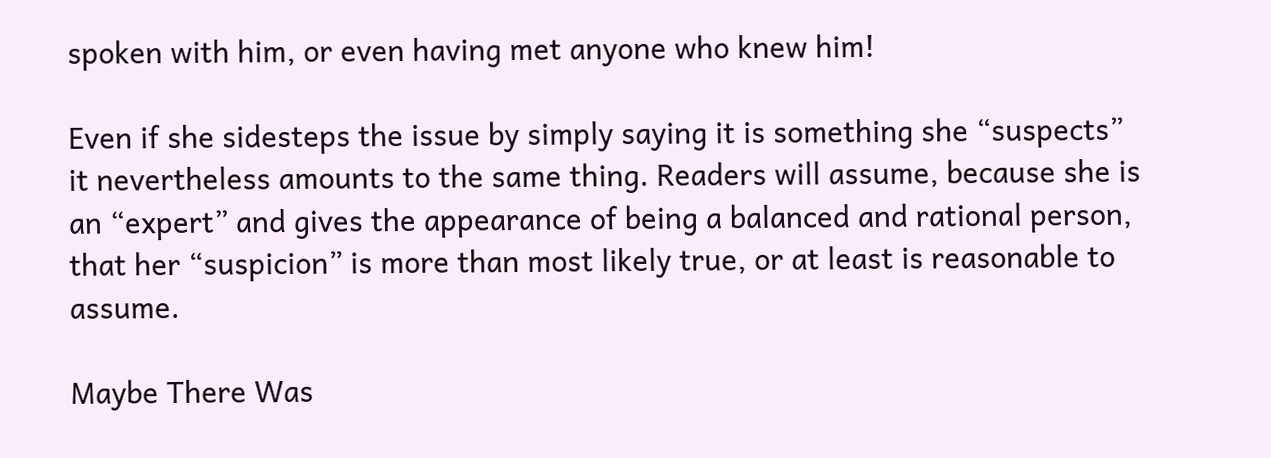spoken with him, or even having met anyone who knew him!

Even if she sidesteps the issue by simply saying it is something she “suspects” it nevertheless amounts to the same thing. Readers will assume, because she is an “expert” and gives the appearance of being a balanced and rational person, that her “suspicion” is more than most likely true, or at least is reasonable to assume.

Maybe There Was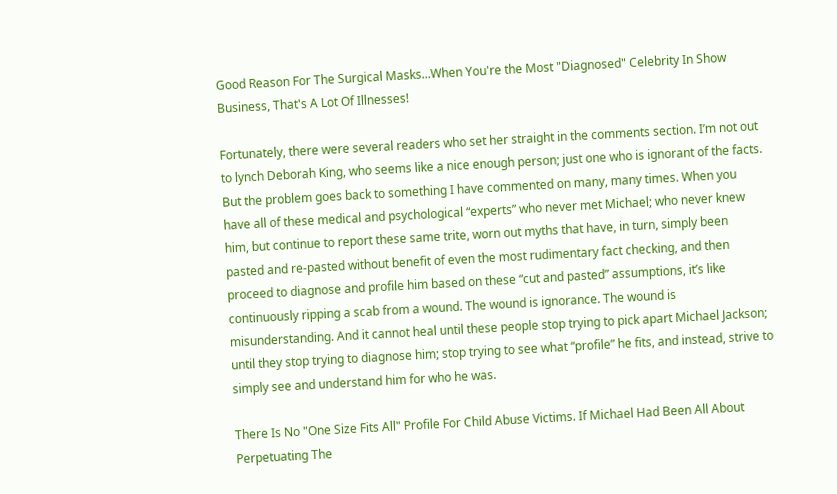Good Reason For The Surgical Masks...When You're the Most "Diagnosed" Celebrity In Show Business, That's A Lot Of Illnesses!

Fortunately, there were several readers who set her straight in the comments section. I’m not out to lynch Deborah King, who seems like a nice enough person; just one who is ignorant of the facts. But the problem goes back to something I have commented on many, many times. When you have all of these medical and psychological “experts” who never met Michael; who never knew him, but continue to report these same trite, worn out myths that have, in turn, simply been pasted and re-pasted without benefit of even the most rudimentary fact checking, and then proceed to diagnose and profile him based on these “cut and pasted” assumptions, it’s like continuously ripping a scab from a wound. The wound is ignorance. The wound is misunderstanding. And it cannot heal until these people stop trying to pick apart Michael Jackson; until they stop trying to diagnose him; stop trying to see what “profile” he fits, and instead, strive to simply see and understand him for who he was.

There Is No "One Size Fits All" Profile For Child Abuse Victims. If Michael Had Been All About Perpetuating The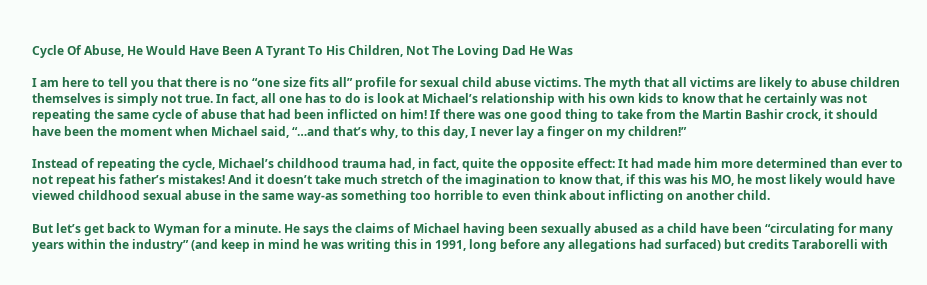Cycle Of Abuse, He Would Have Been A Tyrant To His Children, Not The Loving Dad He Was

I am here to tell you that there is no “one size fits all” profile for sexual child abuse victims. The myth that all victims are likely to abuse children themselves is simply not true. In fact, all one has to do is look at Michael’s relationship with his own kids to know that he certainly was not repeating the same cycle of abuse that had been inflicted on him! If there was one good thing to take from the Martin Bashir crock, it should have been the moment when Michael said, “…and that’s why, to this day, I never lay a finger on my children!”

Instead of repeating the cycle, Michael’s childhood trauma had, in fact, quite the opposite effect: It had made him more determined than ever to not repeat his father’s mistakes! And it doesn’t take much stretch of the imagination to know that, if this was his MO, he most likely would have viewed childhood sexual abuse in the same way-as something too horrible to even think about inflicting on another child.

But let’s get back to Wyman for a minute. He says the claims of Michael having been sexually abused as a child have been “circulating for many years within the industry” (and keep in mind he was writing this in 1991, long before any allegations had surfaced) but credits Taraborelli with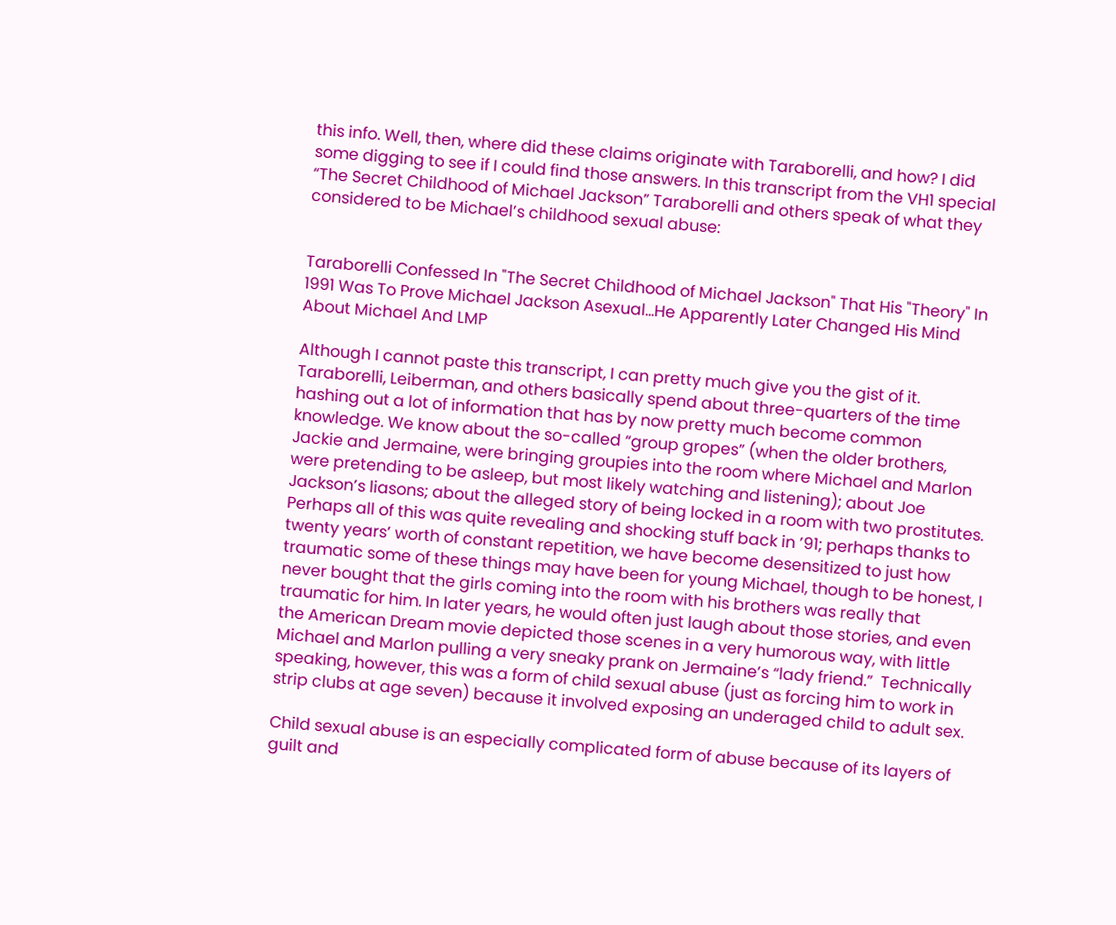this info. Well, then, where did these claims originate with Taraborelli, and how? I did some digging to see if I could find those answers. In this transcript from the VH1 special “The Secret Childhood of Michael Jackson” Taraborelli and others speak of what they considered to be Michael’s childhood sexual abuse:


Taraborelli Confessed In "The Secret Childhood of Michael Jackson" That His "Theory" In 1991 Was To Prove Michael Jackson Asexual...He Apparently Later Changed His Mind About Michael And LMP

Although I cannot paste this transcript, I can pretty much give you the gist of it. Taraborelli, Leiberman, and others basically spend about three-quarters of the time hashing out a lot of information that has by now pretty much become common knowledge. We know about the so-called “group gropes” (when the older brothers, Jackie and Jermaine, were bringing groupies into the room where Michael and Marlon were pretending to be asleep, but most likely watching and listening); about Joe Jackson’s liasons; about the alleged story of being locked in a room with two prostitutes. Perhaps all of this was quite revealing and shocking stuff back in ’91; perhaps thanks to twenty years’ worth of constant repetition, we have become desensitized to just how traumatic some of these things may have been for young Michael, though to be honest, I never bought that the girls coming into the room with his brothers was really that traumatic for him. In later years, he would often just laugh about those stories, and even the American Dream movie depicted those scenes in a very humorous way, with little Michael and Marlon pulling a very sneaky prank on Jermaine’s “lady friend.”  Technically speaking, however, this was a form of child sexual abuse (just as forcing him to work in strip clubs at age seven) because it involved exposing an underaged child to adult sex.

Child sexual abuse is an especially complicated form of abuse because of its layers of guilt and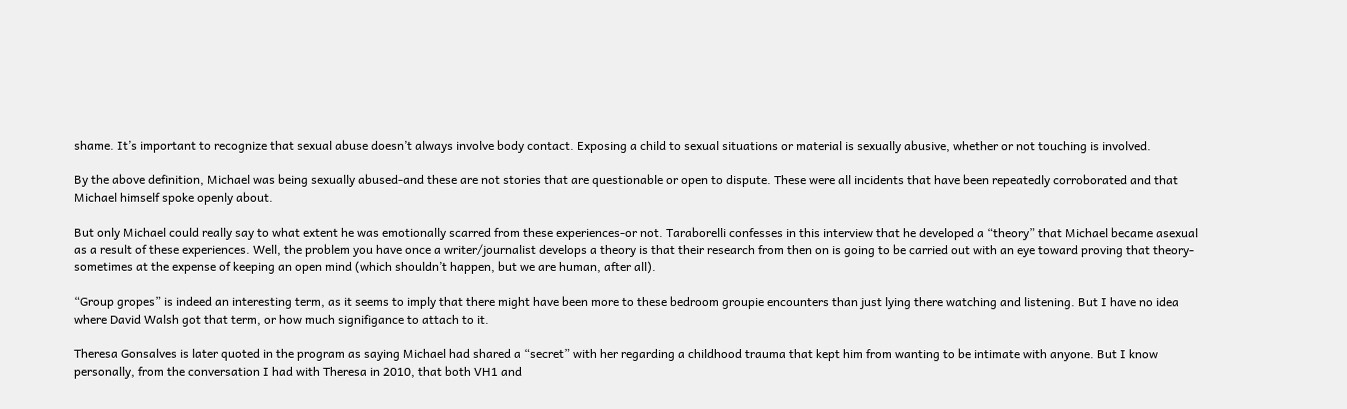shame. It’s important to recognize that sexual abuse doesn’t always involve body contact. Exposing a child to sexual situations or material is sexually abusive, whether or not touching is involved.

By the above definition, Michael was being sexually abused-and these are not stories that are questionable or open to dispute. These were all incidents that have been repeatedly corroborated and that Michael himself spoke openly about.

But only Michael could really say to what extent he was emotionally scarred from these experiences-or not. Taraborelli confesses in this interview that he developed a “theory” that Michael became asexual as a result of these experiences. Well, the problem you have once a writer/journalist develops a theory is that their research from then on is going to be carried out with an eye toward proving that theory-sometimes at the expense of keeping an open mind (which shouldn’t happen, but we are human, after all).

“Group gropes” is indeed an interesting term, as it seems to imply that there might have been more to these bedroom groupie encounters than just lying there watching and listening. But I have no idea where David Walsh got that term, or how much signifigance to attach to it.

Theresa Gonsalves is later quoted in the program as saying Michael had shared a “secret” with her regarding a childhood trauma that kept him from wanting to be intimate with anyone. But I know personally, from the conversation I had with Theresa in 2010, that both VH1 and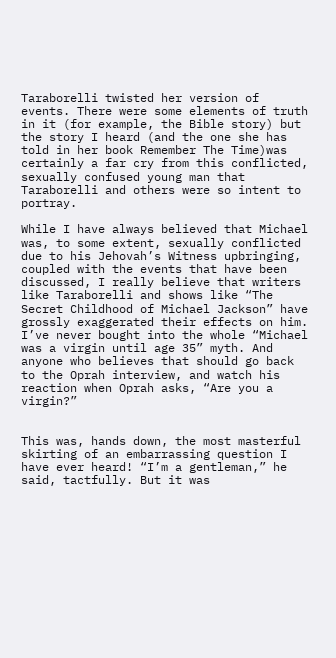Taraborelli twisted her version of events. There were some elements of truth in it (for example, the Bible story) but the story I heard (and the one she has told in her book Remember The Time)was certainly a far cry from this conflicted, sexually confused young man that Taraborelli and others were so intent to portray.

While I have always believed that Michael was, to some extent, sexually conflicted due to his Jehovah’s Witness upbringing, coupled with the events that have been discussed, I really believe that writers like Taraborelli and shows like “The Secret Childhood of Michael Jackson” have grossly exaggerated their effects on him. I’ve never bought into the whole “Michael was a virgin until age 35” myth. And anyone who believes that should go back to the Oprah interview, and watch his reaction when Oprah asks, “Are you a virgin?”


This was, hands down, the most masterful skirting of an embarrassing question I have ever heard! “I’m a gentleman,” he said, tactfully. But it was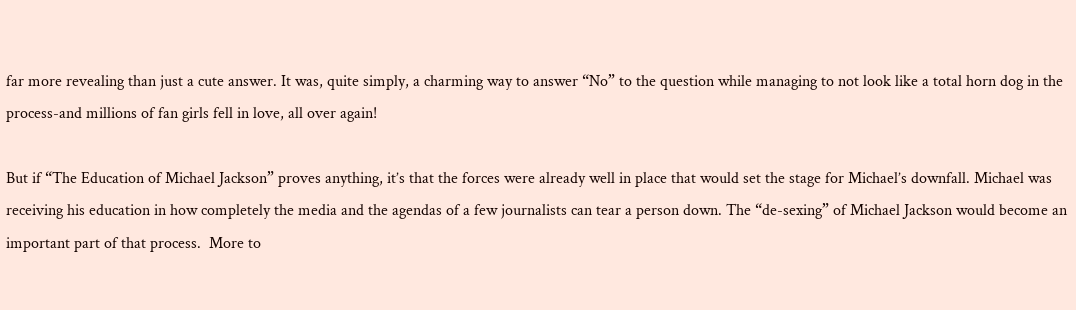far more revealing than just a cute answer. It was, quite simply, a charming way to answer “No” to the question while managing to not look like a total horn dog in the process-and millions of fan girls fell in love, all over again!

But if “The Education of Michael Jackson” proves anything, it’s that the forces were already well in place that would set the stage for Michael’s downfall. Michael was receiving his education in how completely the media and the agendas of a few journalists can tear a person down. The “de-sexing” of Michael Jackson would become an important part of that process.  More to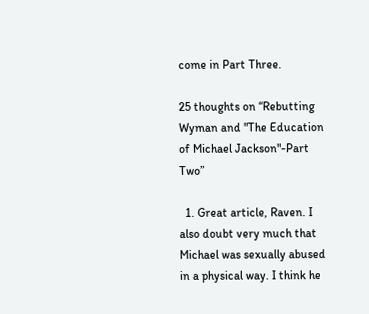come in Part Three.

25 thoughts on “Rebutting Wyman and "The Education of Michael Jackson"-Part Two”

  1. Great article, Raven. I also doubt very much that Michael was sexually abused in a physical way. I think he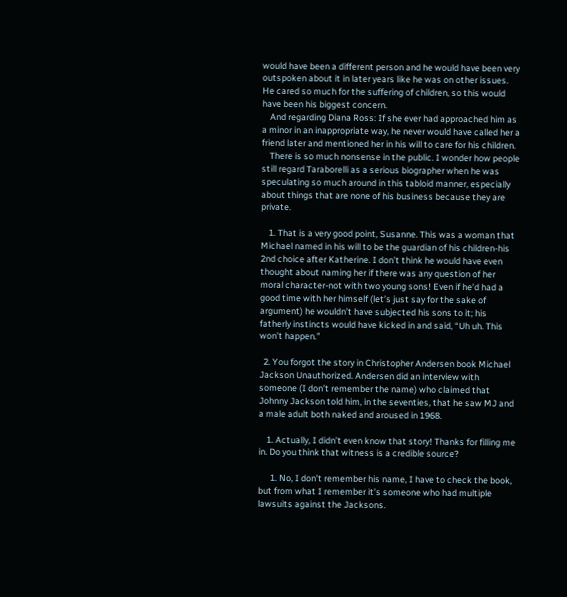would have been a different person and he would have been very outspoken about it in later years like he was on other issues. He cared so much for the suffering of children, so this would have been his biggest concern.
    And regarding Diana Ross: If she ever had approached him as a minor in an inappropriate way, he never would have called her a friend later and mentioned her in his will to care for his children.
    There is so much nonsense in the public. I wonder how people still regard Taraborelli as a serious biographer when he was speculating so much around in this tabloid manner, especially about things that are none of his business because they are private.

    1. That is a very good point, Susanne. This was a woman that Michael named in his will to be the guardian of his children-his 2nd choice after Katherine. I don’t think he would have even thought about naming her if there was any question of her moral character-not with two young sons! Even if he’d had a good time with her himself (let’s just say for the sake of argument) he wouldn’t have subjected his sons to it; his fatherly instincts would have kicked in and said, “Uh uh. This won’t happen.”

  2. You forgot the story in Christopher Andersen book Michael Jackson Unauthorized. Andersen did an interview with someone (I don’t remember the name) who claimed that Johnny Jackson told him, in the seventies, that he saw MJ and a male adult both naked and aroused in 1968.

    1. Actually, I didn’t even know that story! Thanks for filling me in. Do you think that witness is a credible source?

      1. No, I don’t remember his name, I have to check the book, but from what I remember it’s someone who had multiple lawsuits against the Jacksons.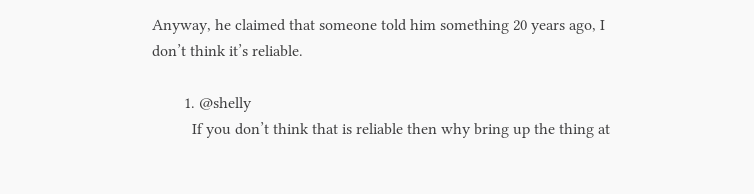Anyway, he claimed that someone told him something 20 years ago, I don’t think it’s reliable.

        1. @shelly
          If you don’t think that is reliable then why bring up the thing at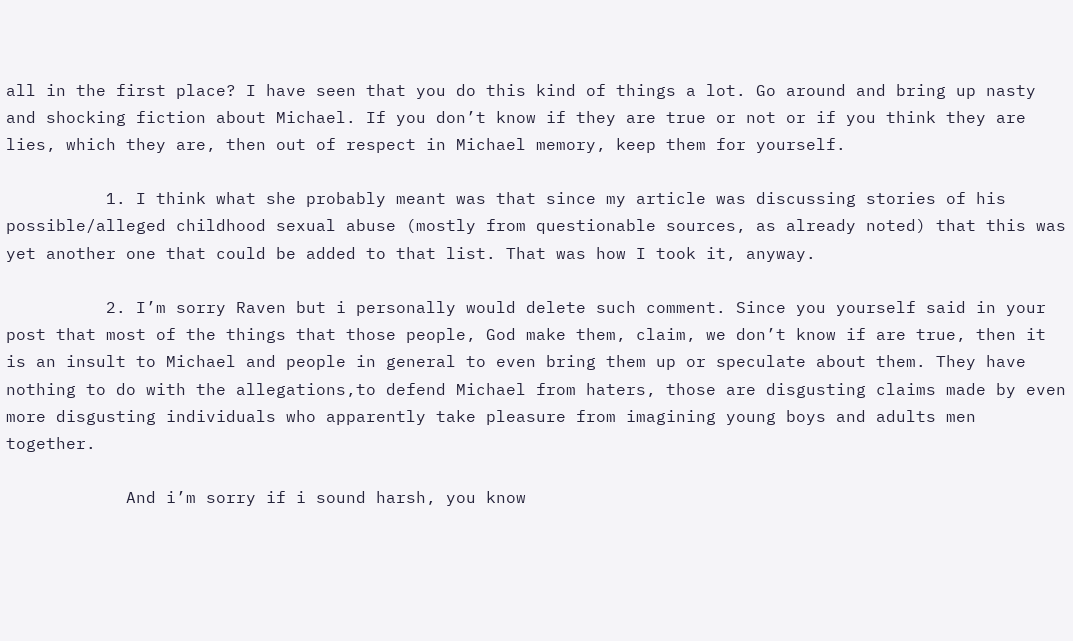all in the first place? I have seen that you do this kind of things a lot. Go around and bring up nasty and shocking fiction about Michael. If you don’t know if they are true or not or if you think they are lies, which they are, then out of respect in Michael memory, keep them for yourself.

          1. I think what she probably meant was that since my article was discussing stories of his possible/alleged childhood sexual abuse (mostly from questionable sources, as already noted) that this was yet another one that could be added to that list. That was how I took it, anyway.

          2. I’m sorry Raven but i personally would delete such comment. Since you yourself said in your post that most of the things that those people, God make them, claim, we don’t know if are true, then it is an insult to Michael and people in general to even bring them up or speculate about them. They have nothing to do with the allegations,to defend Michael from haters, those are disgusting claims made by even more disgusting individuals who apparently take pleasure from imagining young boys and adults men together.

            And i’m sorry if i sound harsh, you know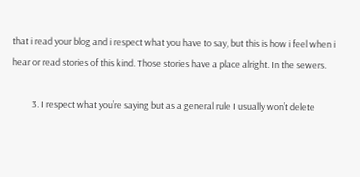that i read your blog and i respect what you have to say, but this is how i feel when i hear or read stories of this kind. Those stories have a place alright. In the sewers.

          3. I respect what you’re saying but as a general rule I usually won’t delete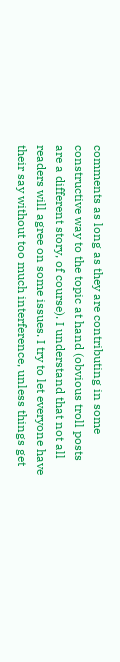comments as long as they are contributing in some constructive way to the topic at hand (obvious troll posts are a different story, of course). I understand that not all readers will agree on some issues. I try to let everyone have their say without too much interference, unless things get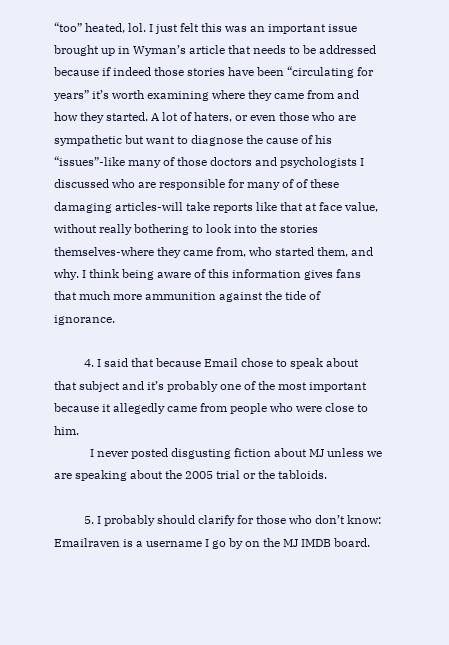“too” heated, lol. I just felt this was an important issue brought up in Wyman’s article that needs to be addressed because if indeed those stories have been “circulating for years” it’s worth examining where they came from and how they started. A lot of haters, or even those who are sympathetic but want to diagnose the cause of his “issues”-like many of those doctors and psychologists I discussed who are responsible for many of of these damaging articles-will take reports like that at face value, without really bothering to look into the stories themselves-where they came from, who started them, and why. I think being aware of this information gives fans that much more ammunition against the tide of ignorance.

          4. I said that because Email chose to speak about that subject and it’s probably one of the most important because it allegedly came from people who were close to him.
            I never posted disgusting fiction about MJ unless we are speaking about the 2005 trial or the tabloids.

          5. I probably should clarify for those who don’t know: Emailraven is a username I go by on the MJ IMDB board.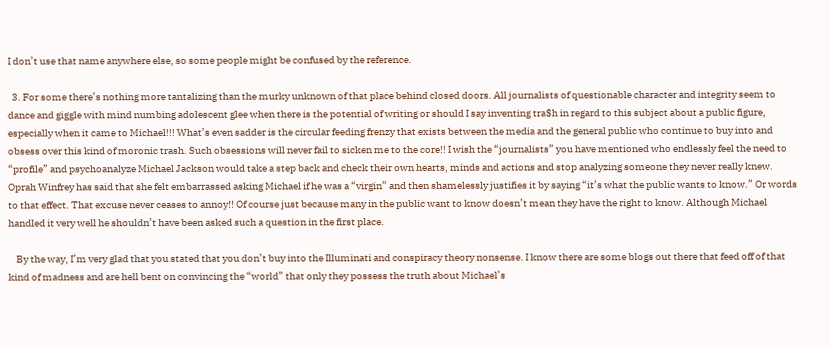I don’t use that name anywhere else, so some people might be confused by the reference.

  3. For some there’s nothing more tantalizing than the murky unknown of that place behind closed doors. All journalists of questionable character and integrity seem to dance and giggle with mind numbing adolescent glee when there is the potential of writing or should I say inventing tra$h in regard to this subject about a public figure, especially when it came to Michael!!! What’s even sadder is the circular feeding frenzy that exists between the media and the general public who continue to buy into and obsess over this kind of moronic trash. Such obsessions will never fail to sicken me to the core!! I wish the “journalists” you have mentioned who endlessly feel the need to “profile” and psychoanalyze Michael Jackson would take a step back and check their own hearts, minds and actions and stop analyzing someone they never really knew. Oprah Winfrey has said that she felt embarrassed asking Michael if he was a “virgin” and then shamelessly justifies it by saying “it’s what the public wants to know.” Or words to that effect. That excuse never ceases to annoy!! Of course just because many in the public want to know doesn’t mean they have the right to know. Although Michael handled it very well he shouldn’t have been asked such a question in the first place.

    By the way, I’m very glad that you stated that you don’t buy into the Illuminati and conspiracy theory nonsense. I know there are some blogs out there that feed off of that kind of madness and are hell bent on convincing the “world” that only they possess the truth about Michael’s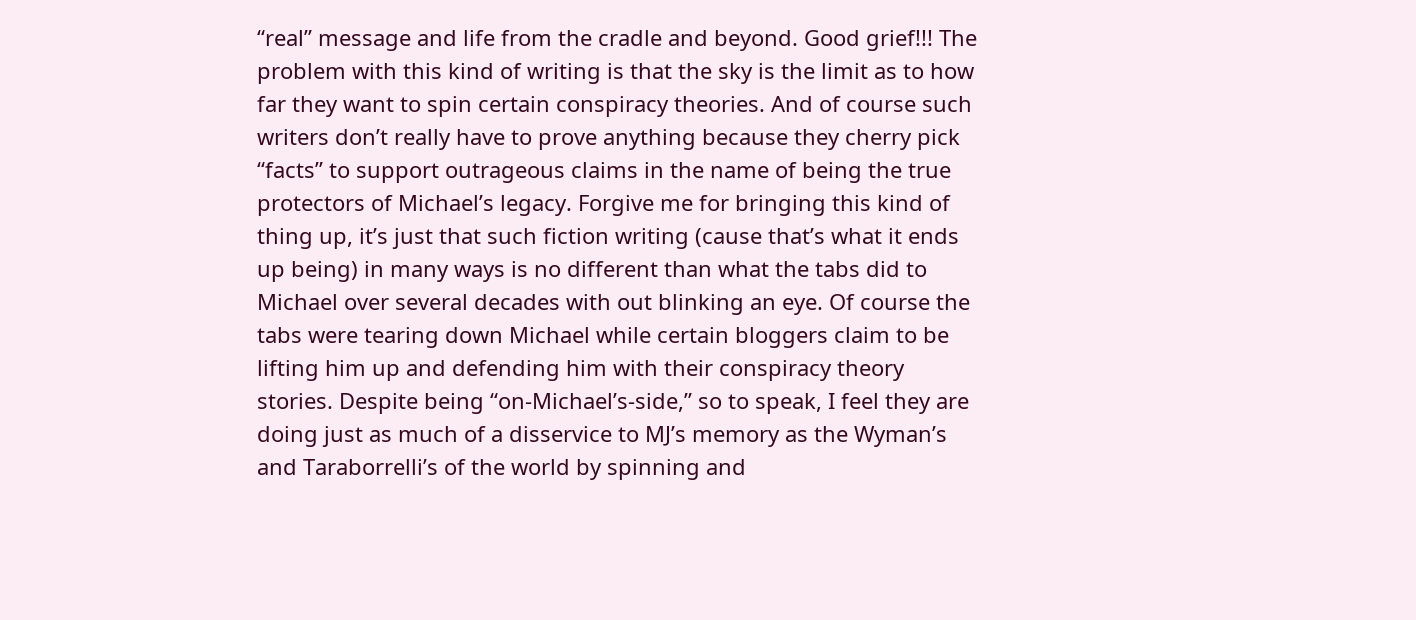“real” message and life from the cradle and beyond. Good grief!!! The problem with this kind of writing is that the sky is the limit as to how far they want to spin certain conspiracy theories. And of course such writers don’t really have to prove anything because they cherry pick “facts” to support outrageous claims in the name of being the true protectors of Michael’s legacy. Forgive me for bringing this kind of thing up, it’s just that such fiction writing (cause that’s what it ends up being) in many ways is no different than what the tabs did to Michael over several decades with out blinking an eye. Of course the tabs were tearing down Michael while certain bloggers claim to be lifting him up and defending him with their conspiracy theory stories. Despite being “on-Michael’s-side,” so to speak, I feel they are doing just as much of a disservice to MJ’s memory as the Wyman’s and Taraborrelli’s of the world by spinning and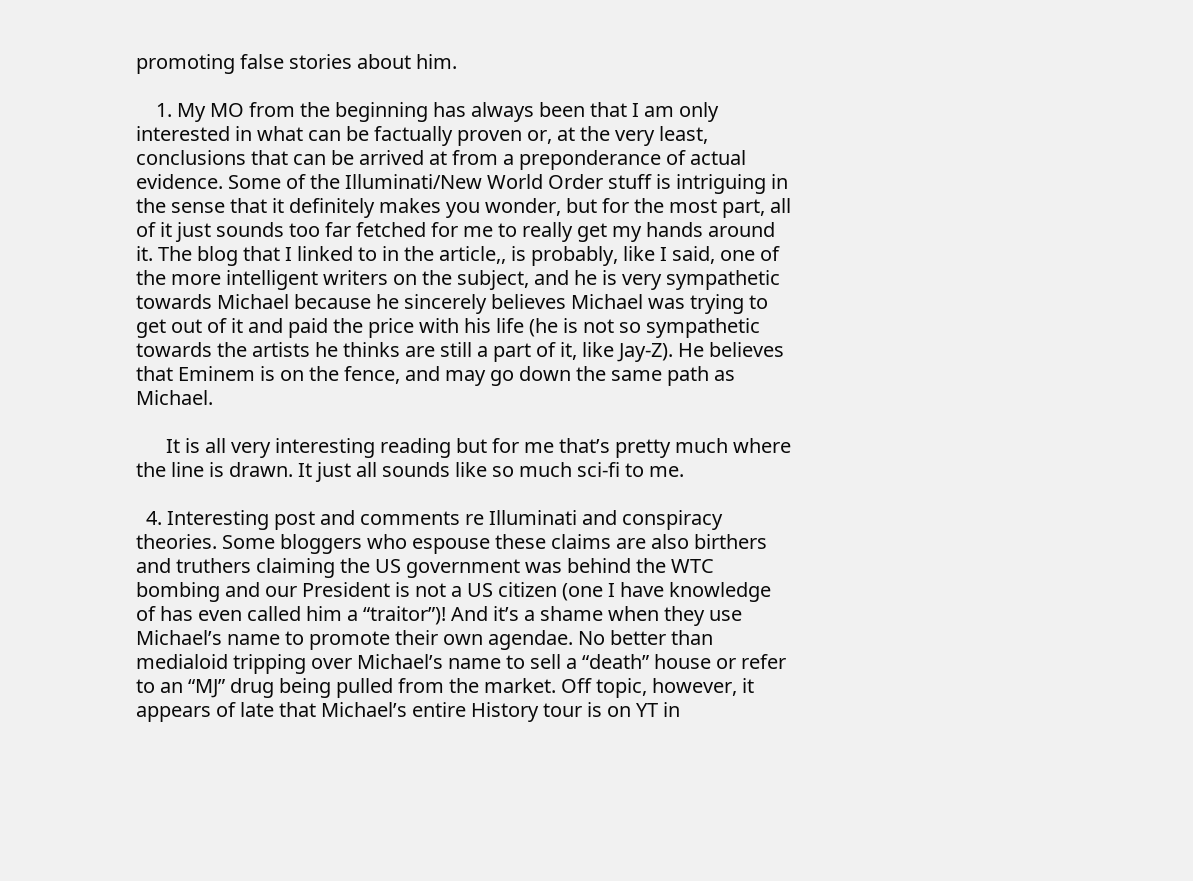promoting false stories about him.

    1. My MO from the beginning has always been that I am only interested in what can be factually proven or, at the very least, conclusions that can be arrived at from a preponderance of actual evidence. Some of the Illuminati/New World Order stuff is intriguing in the sense that it definitely makes you wonder, but for the most part, all of it just sounds too far fetched for me to really get my hands around it. The blog that I linked to in the article,, is probably, like I said, one of the more intelligent writers on the subject, and he is very sympathetic towards Michael because he sincerely believes Michael was trying to get out of it and paid the price with his life (he is not so sympathetic towards the artists he thinks are still a part of it, like Jay-Z). He believes that Eminem is on the fence, and may go down the same path as Michael.

      It is all very interesting reading but for me that’s pretty much where the line is drawn. It just all sounds like so much sci-fi to me.

  4. Interesting post and comments re Illuminati and conspiracy theories. Some bloggers who espouse these claims are also birthers and truthers claiming the US government was behind the WTC bombing and our President is not a US citizen (one I have knowledge of has even called him a “traitor”)! And it’s a shame when they use Michael’s name to promote their own agendae. No better than medialoid tripping over Michael’s name to sell a “death” house or refer to an “MJ” drug being pulled from the market. Off topic, however, it appears of late that Michael’s entire History tour is on YT in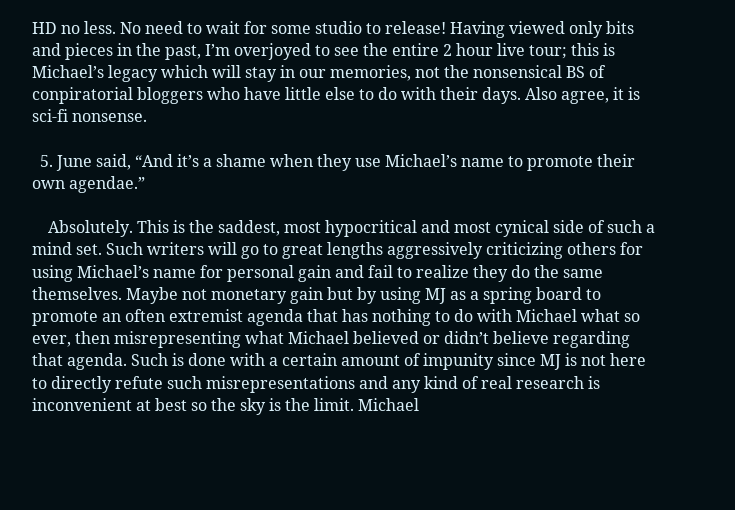HD no less. No need to wait for some studio to release! Having viewed only bits and pieces in the past, I’m overjoyed to see the entire 2 hour live tour; this is Michael’s legacy which will stay in our memories, not the nonsensical BS of conpiratorial bloggers who have little else to do with their days. Also agree, it is sci-fi nonsense.

  5. June said, “And it’s a shame when they use Michael’s name to promote their own agendae.”

    Absolutely. This is the saddest, most hypocritical and most cynical side of such a mind set. Such writers will go to great lengths aggressively criticizing others for using Michael’s name for personal gain and fail to realize they do the same themselves. Maybe not monetary gain but by using MJ as a spring board to promote an often extremist agenda that has nothing to do with Michael what so ever, then misrepresenting what Michael believed or didn’t believe regarding that agenda. Such is done with a certain amount of impunity since MJ is not here to directly refute such misrepresentations and any kind of real research is inconvenient at best so the sky is the limit. Michael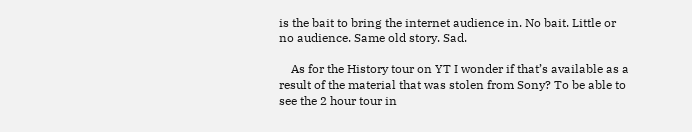is the bait to bring the internet audience in. No bait. Little or no audience. Same old story. Sad.

    As for the History tour on YT I wonder if that’s available as a result of the material that was stolen from Sony? To be able to see the 2 hour tour in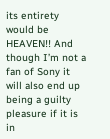its entirety would be HEAVEN!! And though I’m not a fan of Sony it will also end up being a guilty pleasure if it is in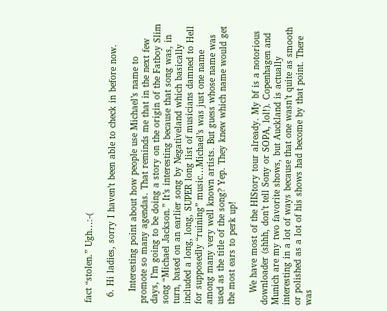fact “stolen.” Ugh…:-(

  6. Hi ladies, sorry I haven’t been able to check in before now.

    Interesting point about how people use Michael’s name to promote so many agendas. That reminds me that in the next few days, I’m going to be doing a story on the origin of the Fatboy Slim song “Michael Jackson.” It’s interesting because that song was, in turn, based on an earlier song by Negativeland which basically included a long, long, SUPER long list of musicians damned to Hell for supposedly “ruining” music…Michael’s was just one name among many very well known artists. But guess whose name was used as the title of the song? Yep. They knew which name would get the most ears to perk up!

    We have most of the HIStory tour already. My bf is a notorious downloader (shhh, don’t tell Sony or SOPA, lol!). Copenhagen and Munich are my two favorite shows, but Auckland is actually interesting in a lot of ways because that one wasn’t quite as smooth or polished as a lot of his shows had become by that point. There was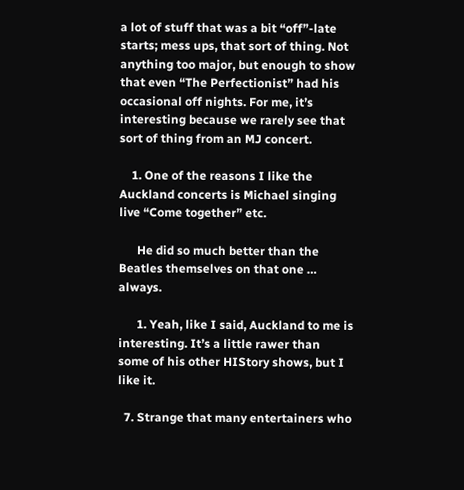a lot of stuff that was a bit “off”-late starts; mess ups, that sort of thing. Not anything too major, but enough to show that even “The Perfectionist” had his occasional off nights. For me, it’s interesting because we rarely see that sort of thing from an MJ concert.

    1. One of the reasons I like the Auckland concerts is Michael singing live “Come together” etc.

      He did so much better than the Beatles themselves on that one … always.

      1. Yeah, like I said, Auckland to me is interesting. It’s a little rawer than some of his other HIStory shows, but I like it.

  7. Strange that many entertainers who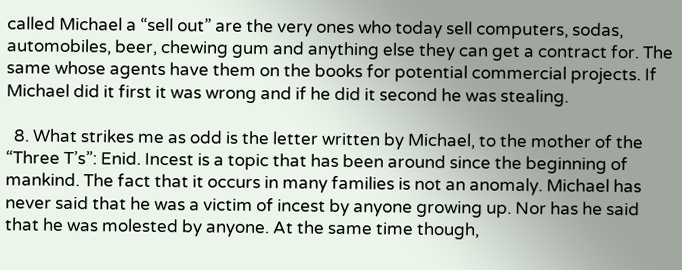called Michael a “sell out” are the very ones who today sell computers, sodas, automobiles, beer, chewing gum and anything else they can get a contract for. The same whose agents have them on the books for potential commercial projects. If Michael did it first it was wrong and if he did it second he was stealing.

  8. What strikes me as odd is the letter written by Michael, to the mother of the “Three T’s”: Enid. Incest is a topic that has been around since the beginning of mankind. The fact that it occurs in many families is not an anomaly. Michael has never said that he was a victim of incest by anyone growing up. Nor has he said that he was molested by anyone. At the same time though,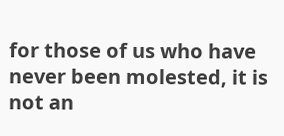for those of us who have never been molested, it is not an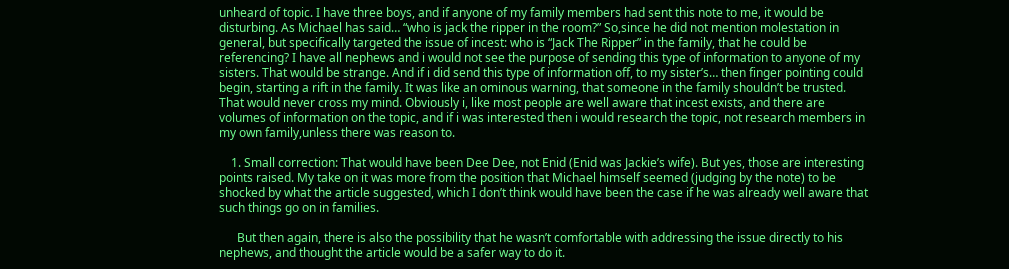unheard of topic. I have three boys, and if anyone of my family members had sent this note to me, it would be disturbing. As Michael has said… “who is jack the ripper in the room?” So,since he did not mention molestation in general, but specifically targeted the issue of incest: who is “Jack The Ripper” in the family, that he could be referencing? I have all nephews and i would not see the purpose of sending this type of information to anyone of my sisters. That would be strange. And if i did send this type of information off, to my sister’s… then finger pointing could begin, starting a rift in the family. It was like an ominous warning, that someone in the family shouldn’t be trusted. That would never cross my mind. Obviously i, like most people are well aware that incest exists, and there are volumes of information on the topic, and if i was interested then i would research the topic, not research members in my own family,unless there was reason to.

    1. Small correction: That would have been Dee Dee, not Enid (Enid was Jackie’s wife). But yes, those are interesting points raised. My take on it was more from the position that Michael himself seemed (judging by the note) to be shocked by what the article suggested, which I don’t think would have been the case if he was already well aware that such things go on in families.

      But then again, there is also the possibility that he wasn’t comfortable with addressing the issue directly to his nephews, and thought the article would be a safer way to do it.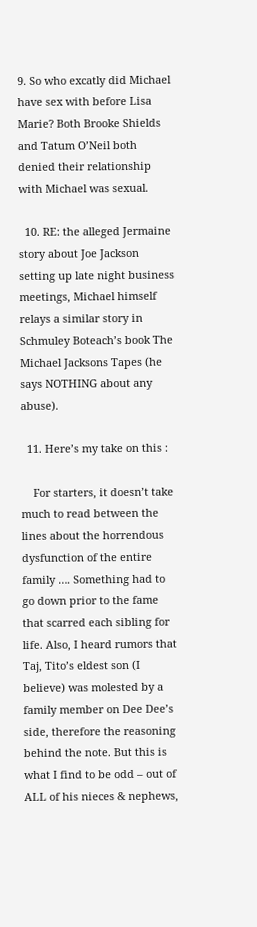9. So who excatly did Michael have sex with before Lisa Marie? Both Brooke Shields and Tatum O’Neil both denied their relationship with Michael was sexual.

  10. RE: the alleged Jermaine story about Joe Jackson setting up late night business meetings, Michael himself relays a similar story in Schmuley Boteach’s book The Michael Jacksons Tapes (he says NOTHING about any abuse).

  11. Here’s my take on this :

    For starters, it doesn’t take much to read between the lines about the horrendous dysfunction of the entire family …. Something had to go down prior to the fame that scarred each sibling for life. Also, I heard rumors that Taj, Tito’s eldest son (I believe) was molested by a family member on Dee Dee’s side, therefore the reasoning behind the note. But this is what I find to be odd – out of ALL of his nieces & nephews,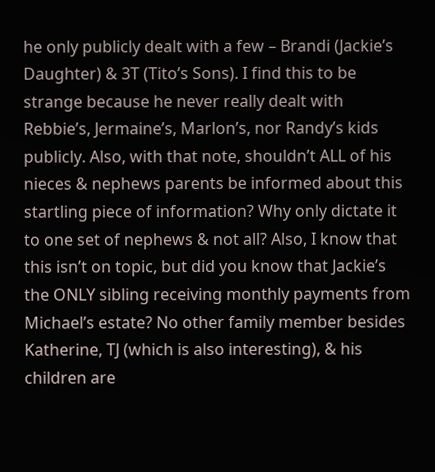he only publicly dealt with a few – Brandi (Jackie’s Daughter) & 3T (Tito’s Sons). I find this to be strange because he never really dealt with Rebbie’s, Jermaine’s, Marlon’s, nor Randy’s kids publicly. Also, with that note, shouldn’t ALL of his nieces & nephews parents be informed about this startling piece of information? Why only dictate it to one set of nephews & not all? Also, I know that this isn’t on topic, but did you know that Jackie’s the ONLY sibling receiving monthly payments from Michael’s estate? No other family member besides Katherine, TJ (which is also interesting), & his children are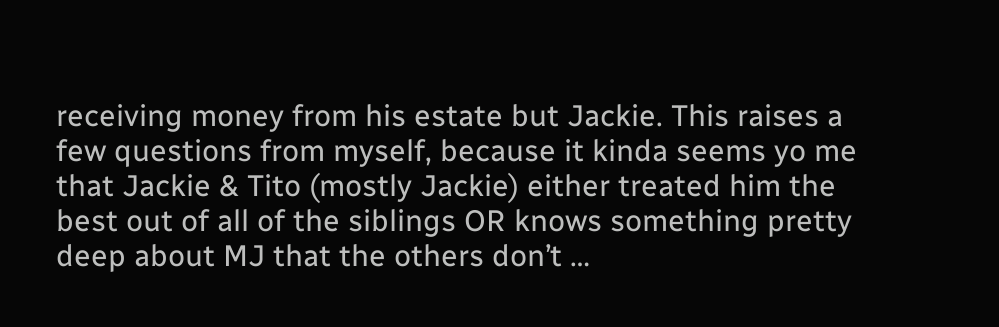receiving money from his estate but Jackie. This raises a few questions from myself, because it kinda seems yo me that Jackie & Tito (mostly Jackie) either treated him the best out of all of the siblings OR knows something pretty deep about MJ that the others don’t …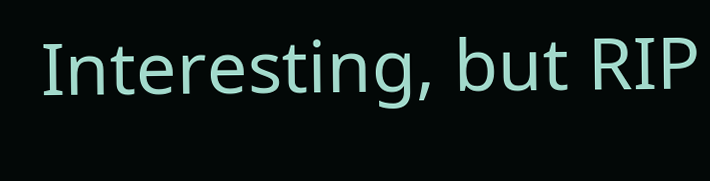Interesting, but RIP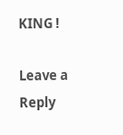KING !

Leave a Reply